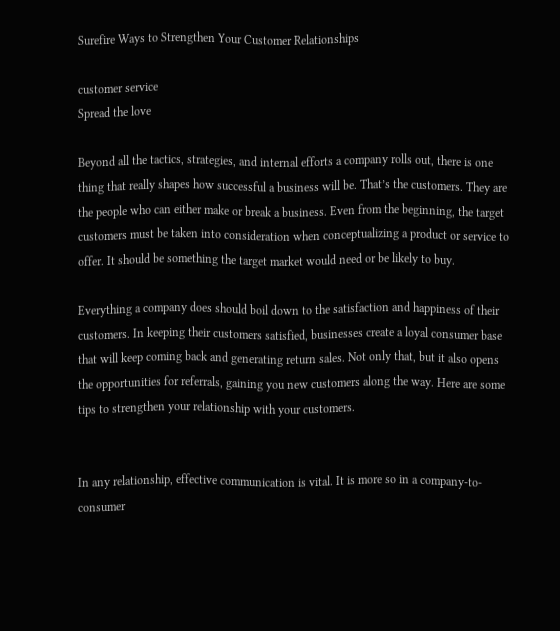Surefire Ways to Strengthen Your Customer Relationships

customer service
Spread the love

Beyond all the tactics, strategies, and internal efforts a company rolls out, there is one thing that really shapes how successful a business will be. That’s the customers. They are the people who can either make or break a business. Even from the beginning, the target customers must be taken into consideration when conceptualizing a product or service to offer. It should be something the target market would need or be likely to buy.

Everything a company does should boil down to the satisfaction and happiness of their customers. In keeping their customers satisfied, businesses create a loyal consumer base that will keep coming back and generating return sales. Not only that, but it also opens the opportunities for referrals, gaining you new customers along the way. Here are some tips to strengthen your relationship with your customers.


In any relationship, effective communication is vital. It is more so in a company-to-consumer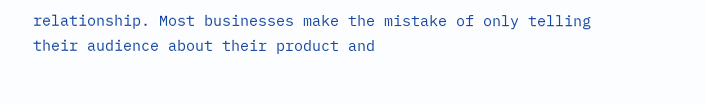relationship. Most businesses make the mistake of only telling their audience about their product and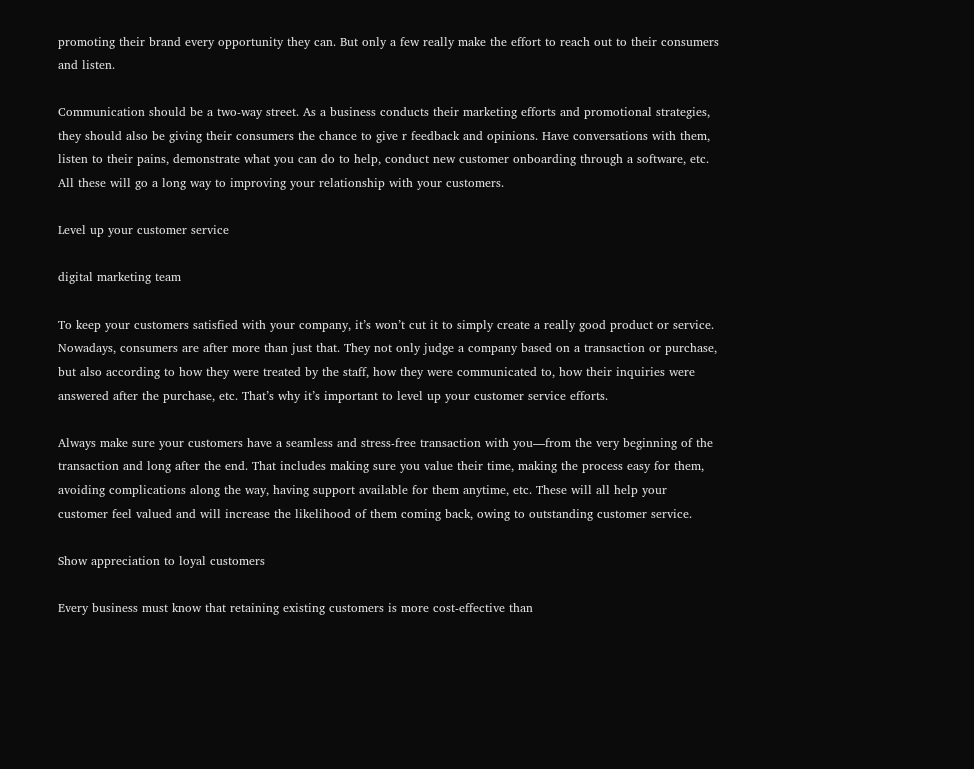promoting their brand every opportunity they can. But only a few really make the effort to reach out to their consumers and listen.

Communication should be a two-way street. As a business conducts their marketing efforts and promotional strategies, they should also be giving their consumers the chance to give r feedback and opinions. Have conversations with them, listen to their pains, demonstrate what you can do to help, conduct new customer onboarding through a software, etc. All these will go a long way to improving your relationship with your customers.

Level up your customer service

digital marketing team

To keep your customers satisfied with your company, it’s won’t cut it to simply create a really good product or service. Nowadays, consumers are after more than just that. They not only judge a company based on a transaction or purchase, but also according to how they were treated by the staff, how they were communicated to, how their inquiries were answered after the purchase, etc. That’s why it’s important to level up your customer service efforts.

Always make sure your customers have a seamless and stress-free transaction with you—from the very beginning of the transaction and long after the end. That includes making sure you value their time, making the process easy for them, avoiding complications along the way, having support available for them anytime, etc. These will all help your customer feel valued and will increase the likelihood of them coming back, owing to outstanding customer service.

Show appreciation to loyal customers

Every business must know that retaining existing customers is more cost-effective than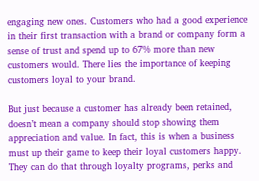engaging new ones. Customers who had a good experience in their first transaction with a brand or company form a sense of trust and spend up to 67% more than new customers would. There lies the importance of keeping customers loyal to your brand.

But just because a customer has already been retained, doesn’t mean a company should stop showing them appreciation and value. In fact, this is when a business must up their game to keep their loyal customers happy. They can do that through loyalty programs, perks and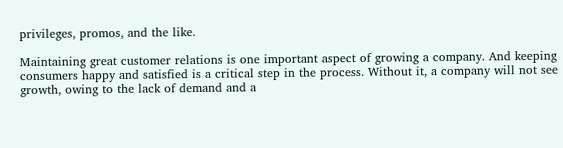privileges, promos, and the like.

Maintaining great customer relations is one important aspect of growing a company. And keeping consumers happy and satisfied is a critical step in the process. Without it, a company will not see growth, owing to the lack of demand and a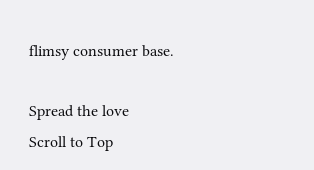flimsy consumer base.

Spread the love
Scroll to Top